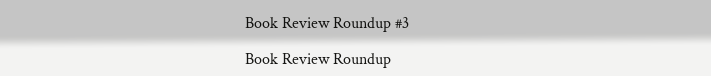Book Review Roundup #3

Book Review Roundup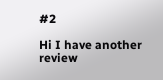#2

Hi I have another review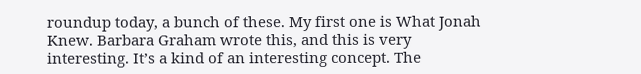roundup today, a bunch of these. My first one is What Jonah Knew. Barbara Graham wrote this, and this is very interesting. It’s a kind of an interesting concept. The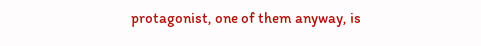protagonist, one of them anyway, is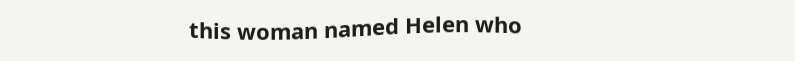this woman named Helen who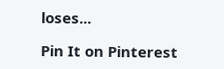loses...

Pin It on Pinterest